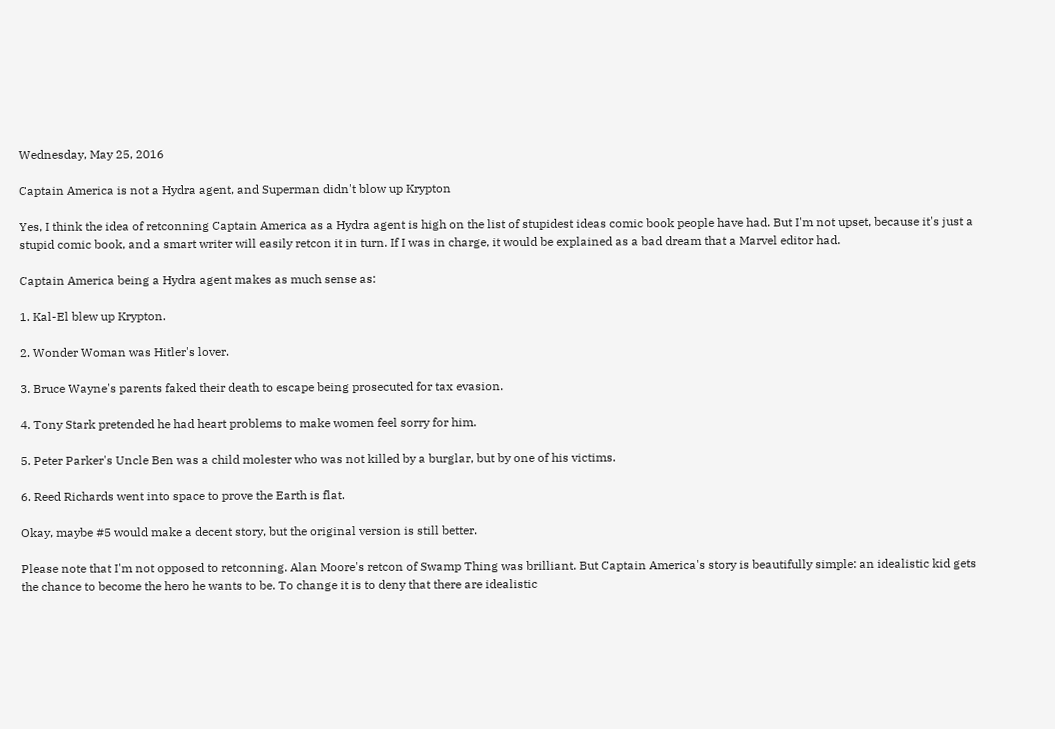Wednesday, May 25, 2016

Captain America is not a Hydra agent, and Superman didn't blow up Krypton

Yes, I think the idea of retconning Captain America as a Hydra agent is high on the list of stupidest ideas comic book people have had. But I'm not upset, because it's just a stupid comic book, and a smart writer will easily retcon it in turn. If I was in charge, it would be explained as a bad dream that a Marvel editor had.

Captain America being a Hydra agent makes as much sense as:

1. Kal-El blew up Krypton.

2. Wonder Woman was Hitler's lover.

3. Bruce Wayne's parents faked their death to escape being prosecuted for tax evasion.

4. Tony Stark pretended he had heart problems to make women feel sorry for him.

5. Peter Parker's Uncle Ben was a child molester who was not killed by a burglar, but by one of his victims.

6. Reed Richards went into space to prove the Earth is flat.

Okay, maybe #5 would make a decent story, but the original version is still better.

Please note that I'm not opposed to retconning. Alan Moore's retcon of Swamp Thing was brilliant. But Captain America's story is beautifully simple: an idealistic kid gets the chance to become the hero he wants to be. To change it is to deny that there are idealistic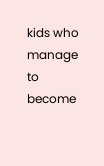kids who manage to become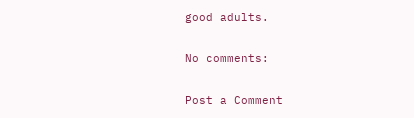good adults.

No comments:

Post a Comment